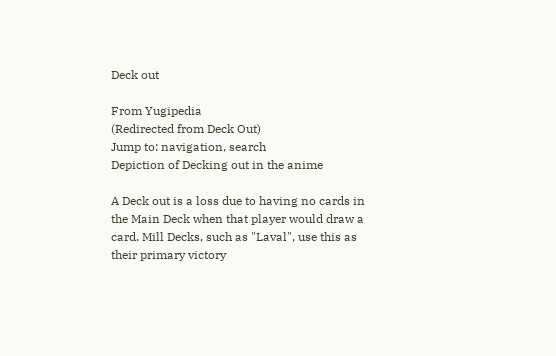Deck out

From Yugipedia
(Redirected from Deck Out)
Jump to: navigation, search
Depiction of Decking out in the anime

A Deck out is a loss due to having no cards in the Main Deck when that player would draw a card. Mill Decks, such as "Laval", use this as their primary victory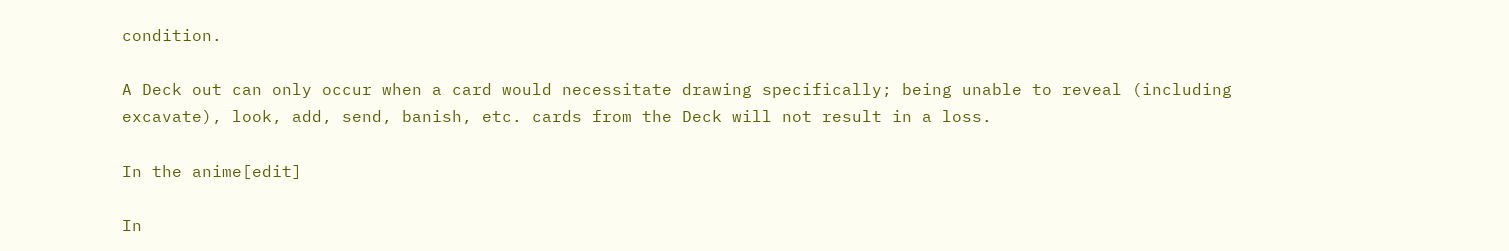condition.

A Deck out can only occur when a card would necessitate drawing specifically; being unable to reveal (including excavate), look, add, send, banish, etc. cards from the Deck will not result in a loss.

In the anime[edit]

In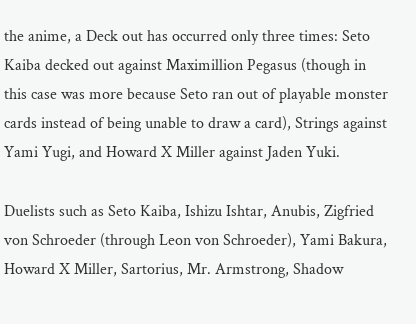the anime, a Deck out has occurred only three times: Seto Kaiba decked out against Maximillion Pegasus (though in this case was more because Seto ran out of playable monster cards instead of being unable to draw a card), Strings against Yami Yugi, and Howard X Miller against Jaden Yuki.

Duelists such as Seto Kaiba, Ishizu Ishtar, Anubis, Zigfried von Schroeder (through Leon von Schroeder), Yami Bakura, Howard X Miller, Sartorius, Mr. Armstrong, Shadow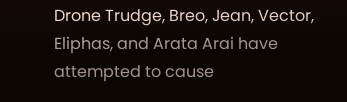Drone Trudge, Breo, Jean, Vector, Eliphas, and Arata Arai have attempted to cause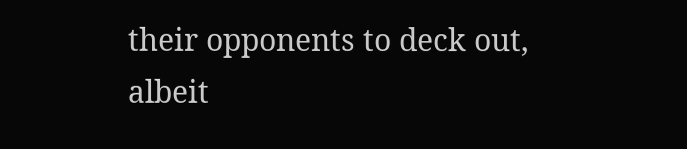their opponents to deck out, albeit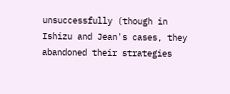unsuccessfully (though in Ishizu and Jean's cases, they abandoned their strategies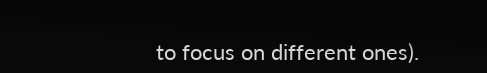to focus on different ones).